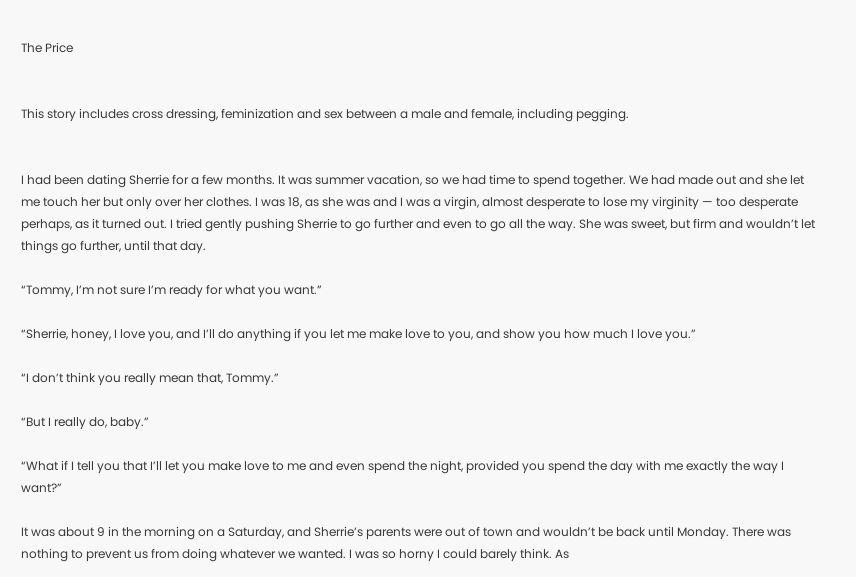The Price


This story includes cross dressing, feminization and sex between a male and female, including pegging.


I had been dating Sherrie for a few months. It was summer vacation, so we had time to spend together. We had made out and she let me touch her but only over her clothes. I was 18, as she was and I was a virgin, almost desperate to lose my virginity — too desperate perhaps, as it turned out. I tried gently pushing Sherrie to go further and even to go all the way. She was sweet, but firm and wouldn’t let things go further, until that day.

“Tommy, I’m not sure I’m ready for what you want.”

“Sherrie, honey, I love you, and I’ll do anything if you let me make love to you, and show you how much I love you.”

“I don’t think you really mean that, Tommy.”

“But I really do, baby.”

“What if I tell you that I’ll let you make love to me and even spend the night, provided you spend the day with me exactly the way I want?”

It was about 9 in the morning on a Saturday, and Sherrie’s parents were out of town and wouldn’t be back until Monday. There was nothing to prevent us from doing whatever we wanted. I was so horny I could barely think. As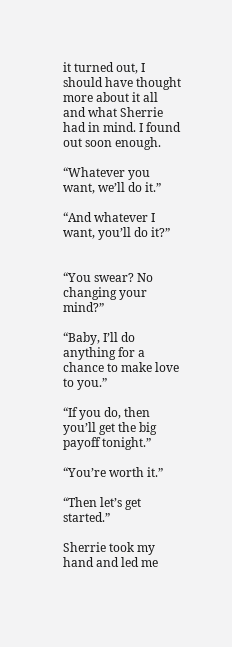it turned out, I should have thought more about it all and what Sherrie had in mind. I found out soon enough.

“Whatever you want, we’ll do it.”

“And whatever I want, you’ll do it?”


“You swear? No changing your mind?”

“Baby, I’ll do anything for a chance to make love to you.”

“If you do, then you’ll get the big payoff tonight.”

“You’re worth it.”

“Then let’s get started.”

Sherrie took my hand and led me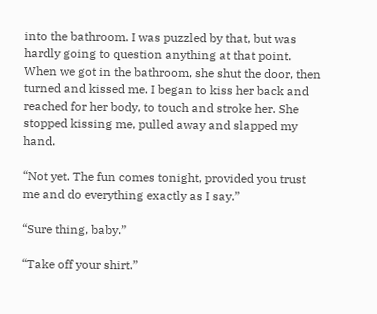into the bathroom. I was puzzled by that, but was hardly going to question anything at that point. When we got in the bathroom, she shut the door, then turned and kissed me. I began to kiss her back and reached for her body, to touch and stroke her. She stopped kissing me, pulled away and slapped my hand.

“Not yet. The fun comes tonight, provided you trust me and do everything exactly as I say.”

“Sure thing, baby.”

“Take off your shirt.”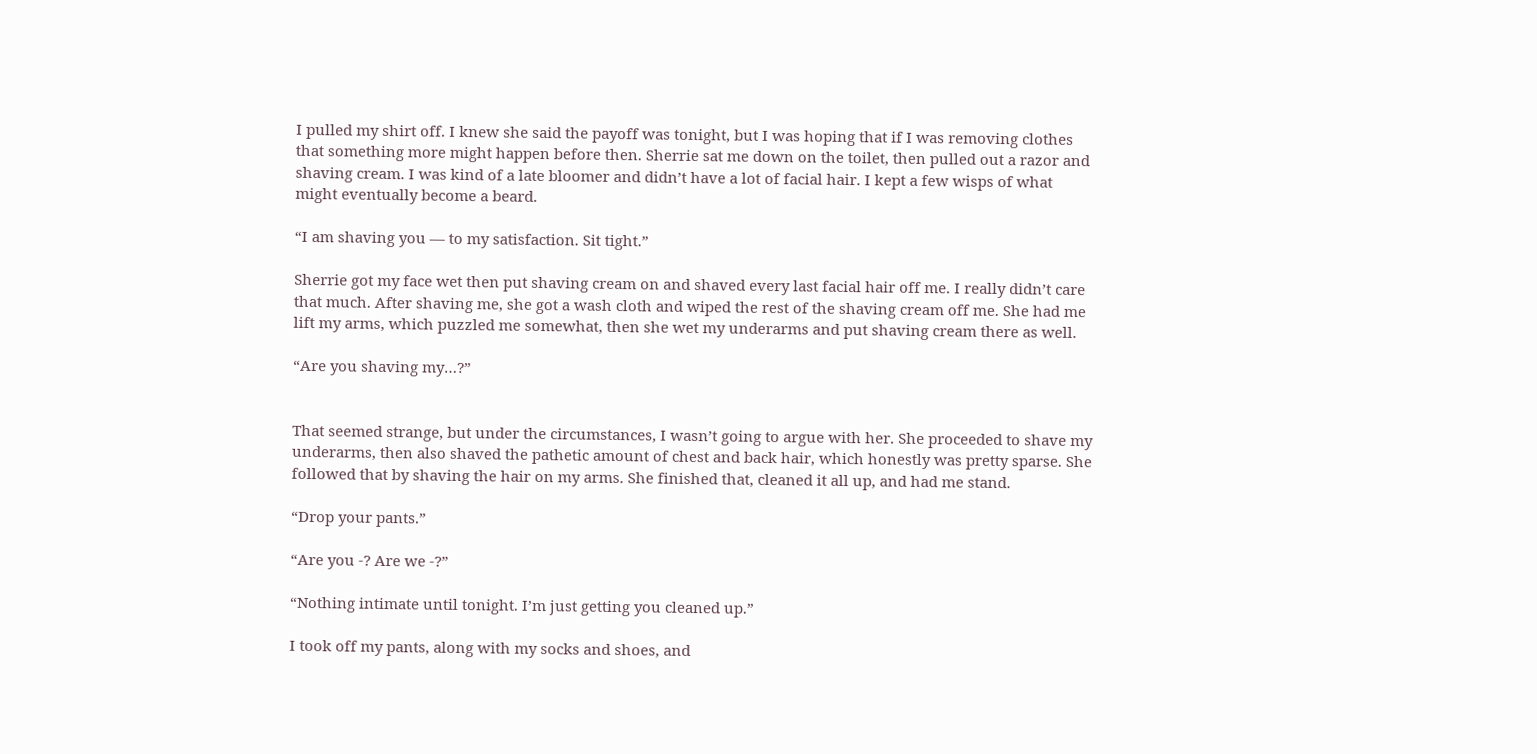I pulled my shirt off. I knew she said the payoff was tonight, but I was hoping that if I was removing clothes that something more might happen before then. Sherrie sat me down on the toilet, then pulled out a razor and shaving cream. I was kind of a late bloomer and didn’t have a lot of facial hair. I kept a few wisps of what might eventually become a beard.

“I am shaving you — to my satisfaction. Sit tight.”

Sherrie got my face wet then put shaving cream on and shaved every last facial hair off me. I really didn’t care that much. After shaving me, she got a wash cloth and wiped the rest of the shaving cream off me. She had me lift my arms, which puzzled me somewhat, then she wet my underarms and put shaving cream there as well.

“Are you shaving my…?”


That seemed strange, but under the circumstances, I wasn’t going to argue with her. She proceeded to shave my underarms, then also shaved the pathetic amount of chest and back hair, which honestly was pretty sparse. She followed that by shaving the hair on my arms. She finished that, cleaned it all up, and had me stand.

“Drop your pants.”

“Are you -? Are we -?”

“Nothing intimate until tonight. I’m just getting you cleaned up.”

I took off my pants, along with my socks and shoes, and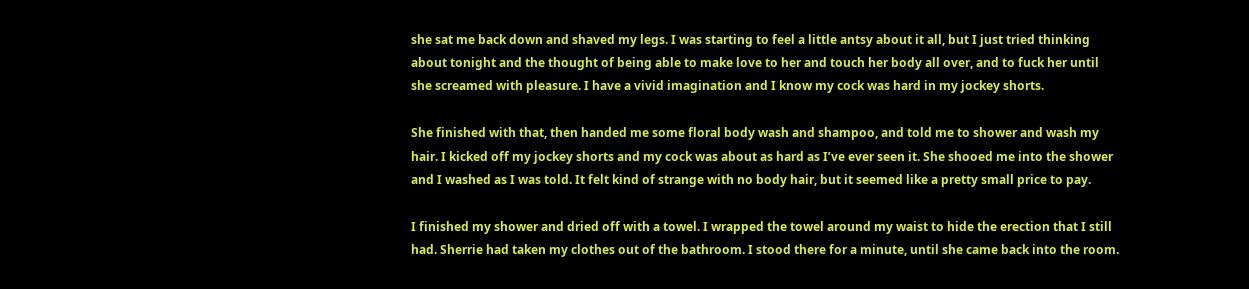she sat me back down and shaved my legs. I was starting to feel a little antsy about it all, but I just tried thinking about tonight and the thought of being able to make love to her and touch her body all over, and to fuck her until she screamed with pleasure. I have a vivid imagination and I know my cock was hard in my jockey shorts.

She finished with that, then handed me some floral body wash and shampoo, and told me to shower and wash my hair. I kicked off my jockey shorts and my cock was about as hard as I’ve ever seen it. She shooed me into the shower and I washed as I was told. It felt kind of strange with no body hair, but it seemed like a pretty small price to pay.

I finished my shower and dried off with a towel. I wrapped the towel around my waist to hide the erection that I still had. Sherrie had taken my clothes out of the bathroom. I stood there for a minute, until she came back into the room.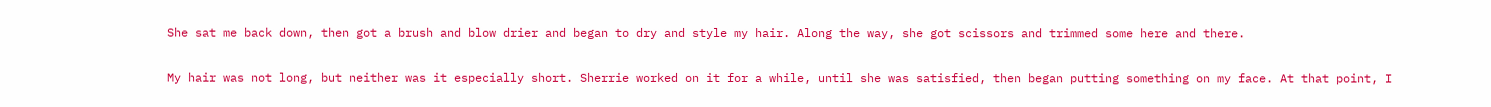She sat me back down, then got a brush and blow drier and began to dry and style my hair. Along the way, she got scissors and trimmed some here and there.

My hair was not long, but neither was it especially short. Sherrie worked on it for a while, until she was satisfied, then began putting something on my face. At that point, I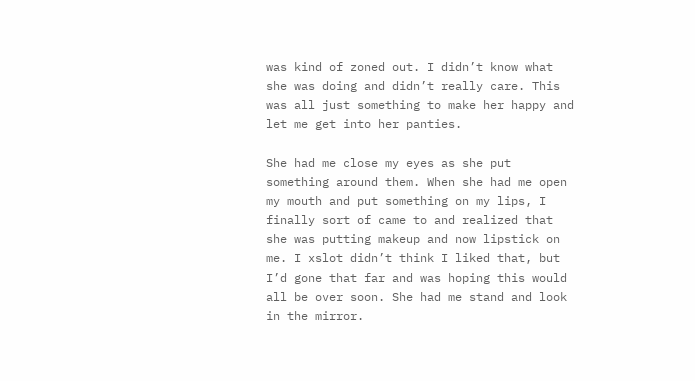was kind of zoned out. I didn’t know what she was doing and didn’t really care. This was all just something to make her happy and let me get into her panties.

She had me close my eyes as she put something around them. When she had me open my mouth and put something on my lips, I finally sort of came to and realized that she was putting makeup and now lipstick on me. I xslot didn’t think I liked that, but I’d gone that far and was hoping this would all be over soon. She had me stand and look in the mirror.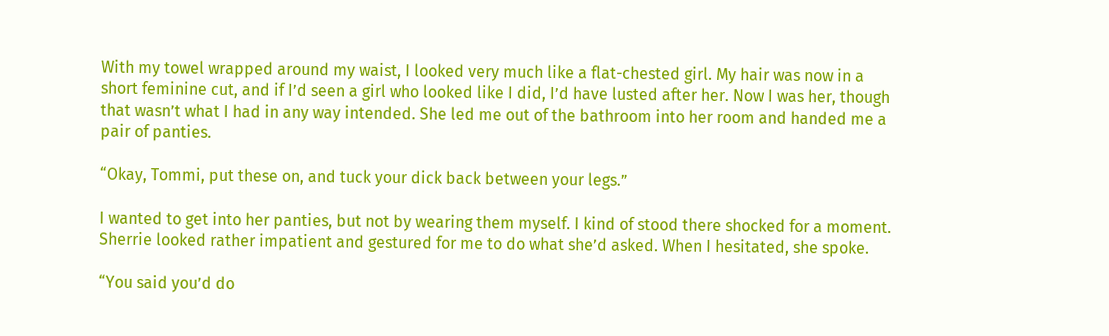With my towel wrapped around my waist, I looked very much like a flat-chested girl. My hair was now in a short feminine cut, and if I’d seen a girl who looked like I did, I’d have lusted after her. Now I was her, though that wasn’t what I had in any way intended. She led me out of the bathroom into her room and handed me a pair of panties.

“Okay, Tommi, put these on, and tuck your dick back between your legs.”

I wanted to get into her panties, but not by wearing them myself. I kind of stood there shocked for a moment. Sherrie looked rather impatient and gestured for me to do what she’d asked. When I hesitated, she spoke.

“You said you’d do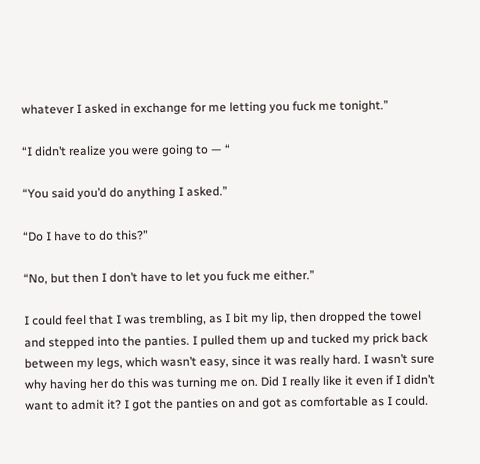whatever I asked in exchange for me letting you fuck me tonight.”

“I didn’t realize you were going to — “

“You said you’d do anything I asked.”

“Do I have to do this?”

“No, but then I don’t have to let you fuck me either.”

I could feel that I was trembling, as I bit my lip, then dropped the towel and stepped into the panties. I pulled them up and tucked my prick back between my legs, which wasn’t easy, since it was really hard. I wasn’t sure why having her do this was turning me on. Did I really like it even if I didn’t want to admit it? I got the panties on and got as comfortable as I could.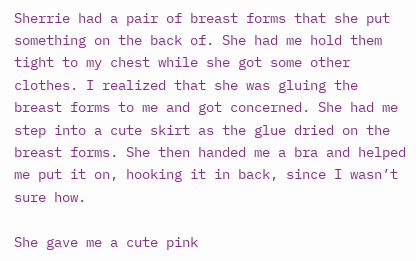Sherrie had a pair of breast forms that she put something on the back of. She had me hold them tight to my chest while she got some other clothes. I realized that she was gluing the breast forms to me and got concerned. She had me step into a cute skirt as the glue dried on the breast forms. She then handed me a bra and helped me put it on, hooking it in back, since I wasn’t sure how.

She gave me a cute pink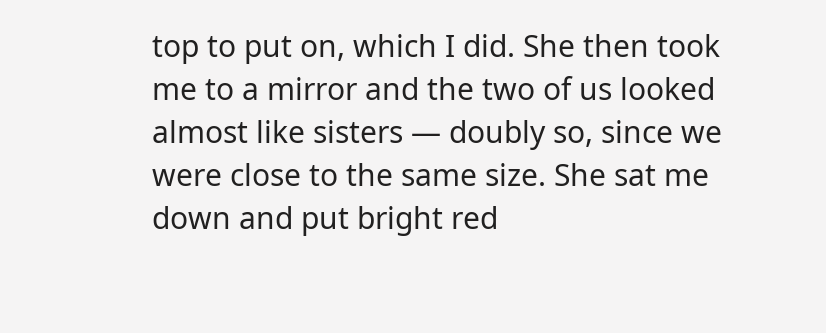top to put on, which I did. She then took me to a mirror and the two of us looked almost like sisters — doubly so, since we were close to the same size. She sat me down and put bright red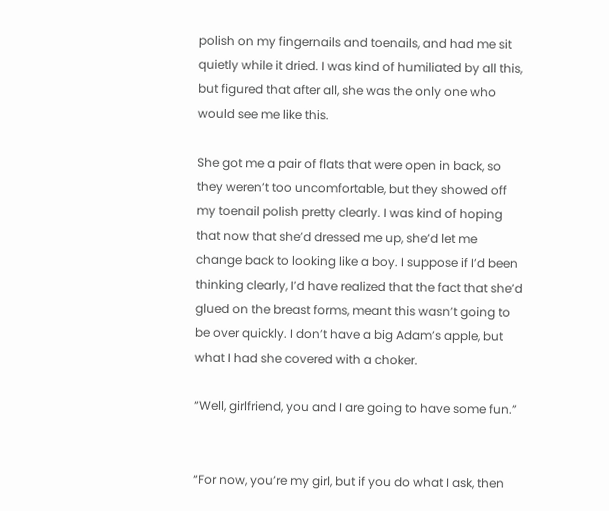polish on my fingernails and toenails, and had me sit quietly while it dried. I was kind of humiliated by all this, but figured that after all, she was the only one who would see me like this.

She got me a pair of flats that were open in back, so they weren’t too uncomfortable, but they showed off my toenail polish pretty clearly. I was kind of hoping that now that she’d dressed me up, she’d let me change back to looking like a boy. I suppose if I’d been thinking clearly, I’d have realized that the fact that she’d glued on the breast forms, meant this wasn’t going to be over quickly. I don’t have a big Adam’s apple, but what I had she covered with a choker.

“Well, girlfriend, you and I are going to have some fun.”


“For now, you’re my girl, but if you do what I ask, then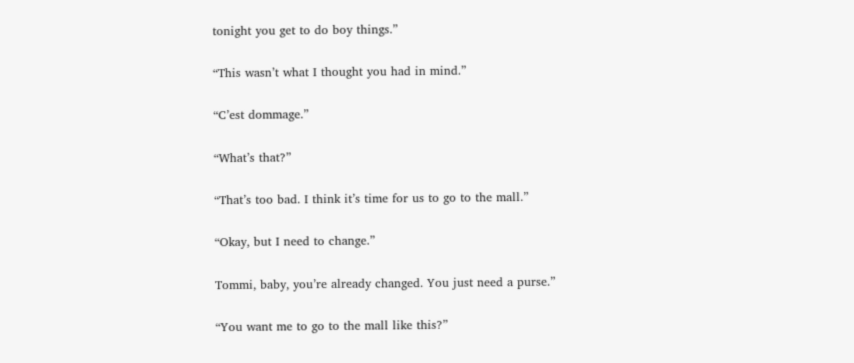tonight you get to do boy things.”

“This wasn’t what I thought you had in mind.”

“C’est dommage.”

“What’s that?”

“That’s too bad. I think it’s time for us to go to the mall.”

“Okay, but I need to change.”

Tommi, baby, you’re already changed. You just need a purse.”

“You want me to go to the mall like this?”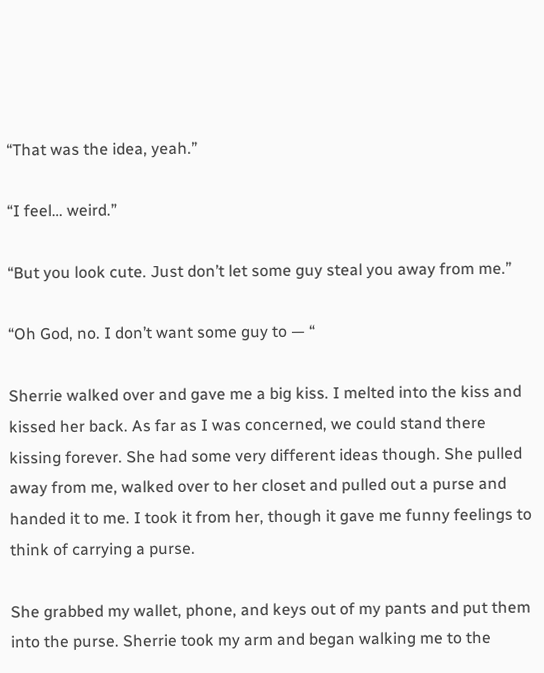“That was the idea, yeah.”

“I feel… weird.”

“But you look cute. Just don’t let some guy steal you away from me.”

“Oh God, no. I don’t want some guy to — “

Sherrie walked over and gave me a big kiss. I melted into the kiss and kissed her back. As far as I was concerned, we could stand there kissing forever. She had some very different ideas though. She pulled away from me, walked over to her closet and pulled out a purse and handed it to me. I took it from her, though it gave me funny feelings to think of carrying a purse.

She grabbed my wallet, phone, and keys out of my pants and put them into the purse. Sherrie took my arm and began walking me to the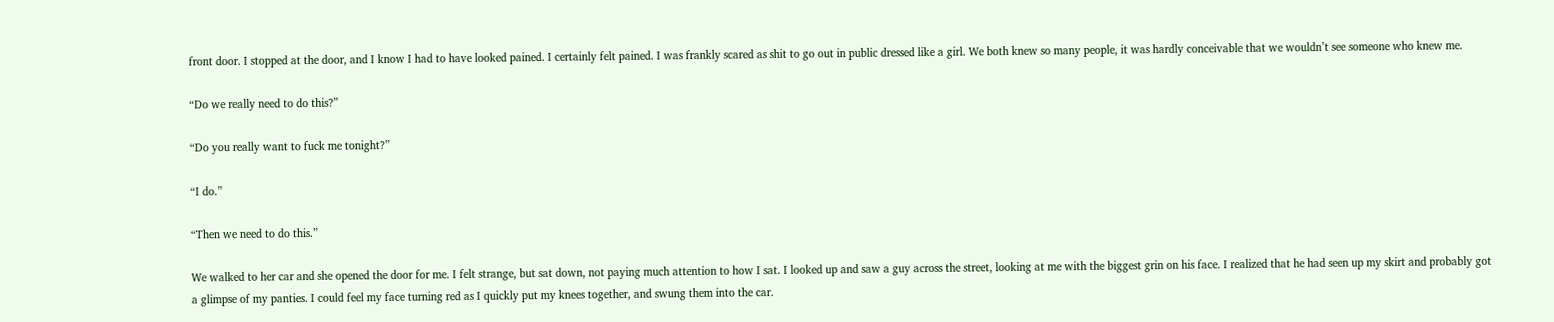front door. I stopped at the door, and I know I had to have looked pained. I certainly felt pained. I was frankly scared as shit to go out in public dressed like a girl. We both knew so many people, it was hardly conceivable that we wouldn’t see someone who knew me.

“Do we really need to do this?”

“Do you really want to fuck me tonight?”

“I do.”

“Then we need to do this.”

We walked to her car and she opened the door for me. I felt strange, but sat down, not paying much attention to how I sat. I looked up and saw a guy across the street, looking at me with the biggest grin on his face. I realized that he had seen up my skirt and probably got a glimpse of my panties. I could feel my face turning red as I quickly put my knees together, and swung them into the car.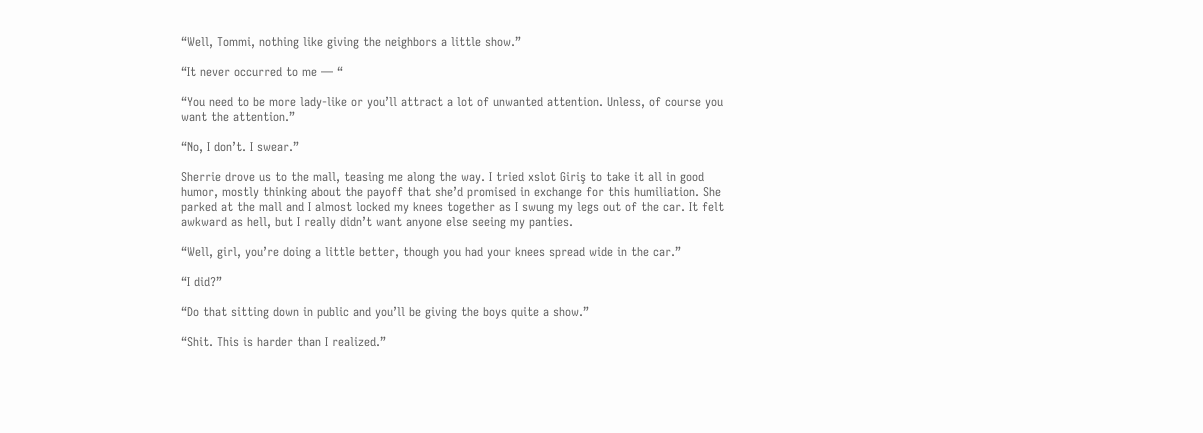“Well, Tommi, nothing like giving the neighbors a little show.”

“It never occurred to me — “

“You need to be more lady-like or you’ll attract a lot of unwanted attention. Unless, of course you want the attention.”

“No, I don’t. I swear.”

Sherrie drove us to the mall, teasing me along the way. I tried xslot Giriş to take it all in good humor, mostly thinking about the payoff that she’d promised in exchange for this humiliation. She parked at the mall and I almost locked my knees together as I swung my legs out of the car. It felt awkward as hell, but I really didn’t want anyone else seeing my panties.

“Well, girl, you’re doing a little better, though you had your knees spread wide in the car.”

“I did?”

“Do that sitting down in public and you’ll be giving the boys quite a show.”

“Shit. This is harder than I realized.”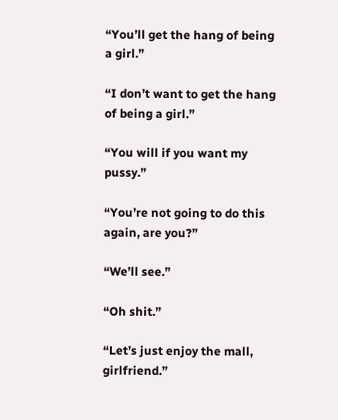“You’ll get the hang of being a girl.”

“I don’t want to get the hang of being a girl.”

“You will if you want my pussy.”

“You’re not going to do this again, are you?”

“We’ll see.”

“Oh shit.”

“Let’s just enjoy the mall, girlfriend.”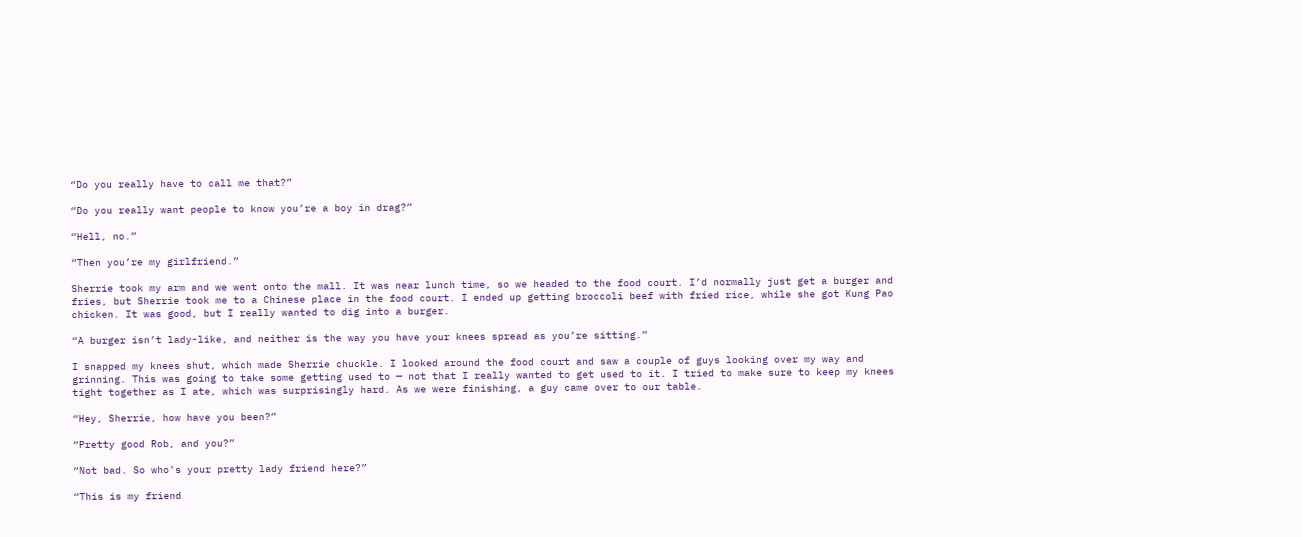“Do you really have to call me that?”

“Do you really want people to know you’re a boy in drag?”

“Hell, no.”

“Then you’re my girlfriend.”

Sherrie took my arm and we went onto the mall. It was near lunch time, so we headed to the food court. I’d normally just get a burger and fries, but Sherrie took me to a Chinese place in the food court. I ended up getting broccoli beef with fried rice, while she got Kung Pao chicken. It was good, but I really wanted to dig into a burger.

“A burger isn’t lady-like, and neither is the way you have your knees spread as you’re sitting.”

I snapped my knees shut, which made Sherrie chuckle. I looked around the food court and saw a couple of guys looking over my way and grinning. This was going to take some getting used to — not that I really wanted to get used to it. I tried to make sure to keep my knees tight together as I ate, which was surprisingly hard. As we were finishing, a guy came over to our table.

“Hey, Sherrie, how have you been?”

“Pretty good Rob, and you?”

“Not bad. So who’s your pretty lady friend here?”

“This is my friend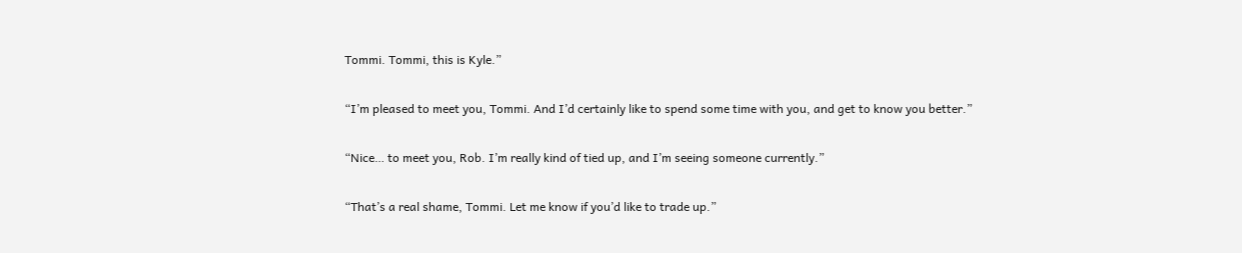Tommi. Tommi, this is Kyle.”

“I’m pleased to meet you, Tommi. And I’d certainly like to spend some time with you, and get to know you better.”

“Nice… to meet you, Rob. I’m really kind of tied up, and I’m seeing someone currently.”

“That’s a real shame, Tommi. Let me know if you’d like to trade up.”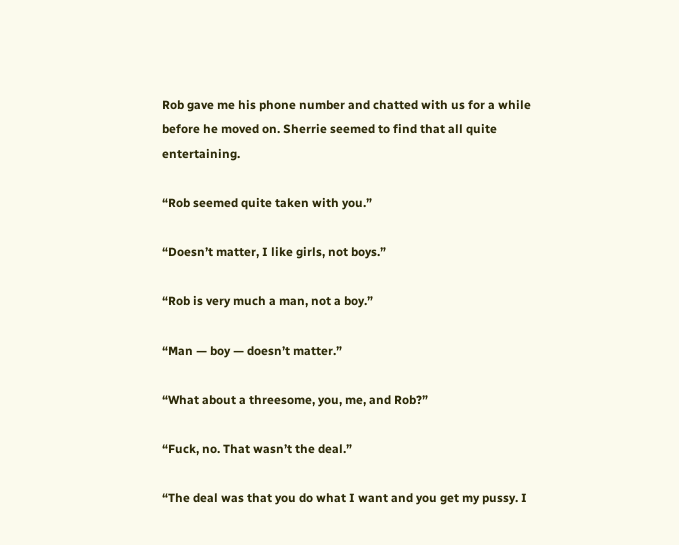Rob gave me his phone number and chatted with us for a while before he moved on. Sherrie seemed to find that all quite entertaining.

“Rob seemed quite taken with you.”

“Doesn’t matter, I like girls, not boys.”

“Rob is very much a man, not a boy.”

“Man — boy — doesn’t matter.”

“What about a threesome, you, me, and Rob?”

“Fuck, no. That wasn’t the deal.”

“The deal was that you do what I want and you get my pussy. I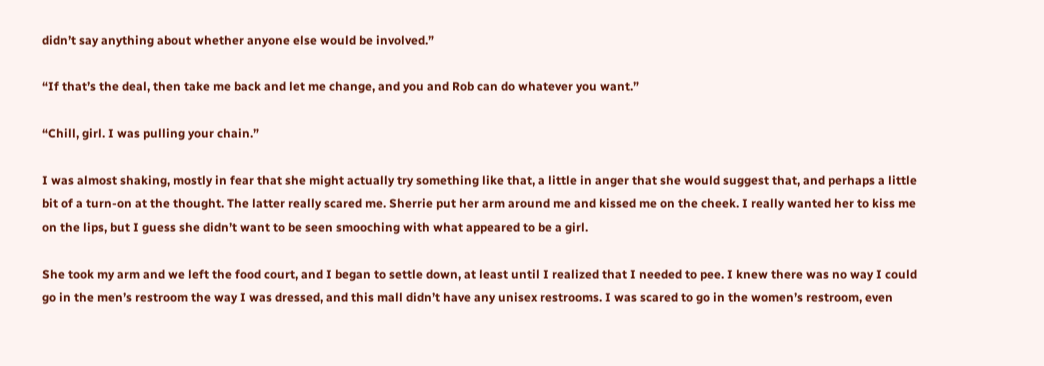didn’t say anything about whether anyone else would be involved.”

“If that’s the deal, then take me back and let me change, and you and Rob can do whatever you want.”

“Chill, girl. I was pulling your chain.”

I was almost shaking, mostly in fear that she might actually try something like that, a little in anger that she would suggest that, and perhaps a little bit of a turn-on at the thought. The latter really scared me. Sherrie put her arm around me and kissed me on the cheek. I really wanted her to kiss me on the lips, but I guess she didn’t want to be seen smooching with what appeared to be a girl.

She took my arm and we left the food court, and I began to settle down, at least until I realized that I needed to pee. I knew there was no way I could go in the men’s restroom the way I was dressed, and this mall didn’t have any unisex restrooms. I was scared to go in the women’s restroom, even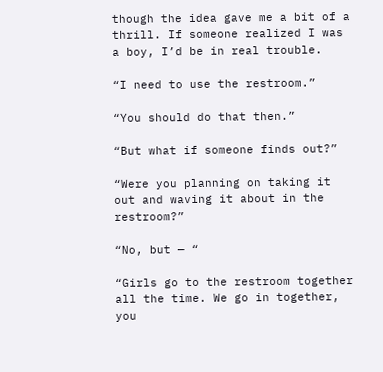though the idea gave me a bit of a thrill. If someone realized I was a boy, I’d be in real trouble.

“I need to use the restroom.”

“You should do that then.”

“But what if someone finds out?”

“Were you planning on taking it out and waving it about in the restroom?”

“No, but — “

“Girls go to the restroom together all the time. We go in together, you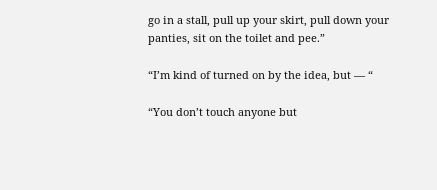go in a stall, pull up your skirt, pull down your panties, sit on the toilet and pee.”

“I’m kind of turned on by the idea, but — “

“You don’t touch anyone but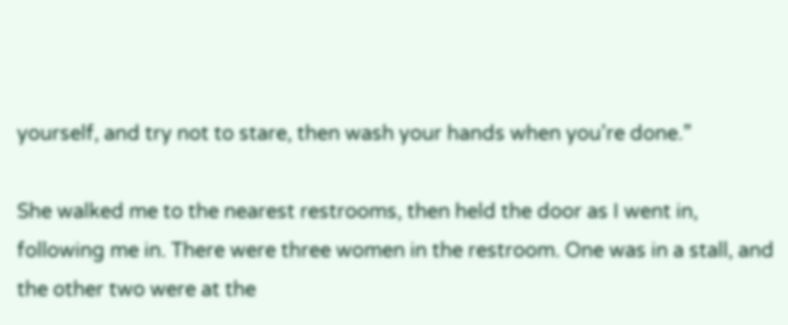yourself, and try not to stare, then wash your hands when you’re done.”

She walked me to the nearest restrooms, then held the door as I went in, following me in. There were three women in the restroom. One was in a stall, and the other two were at the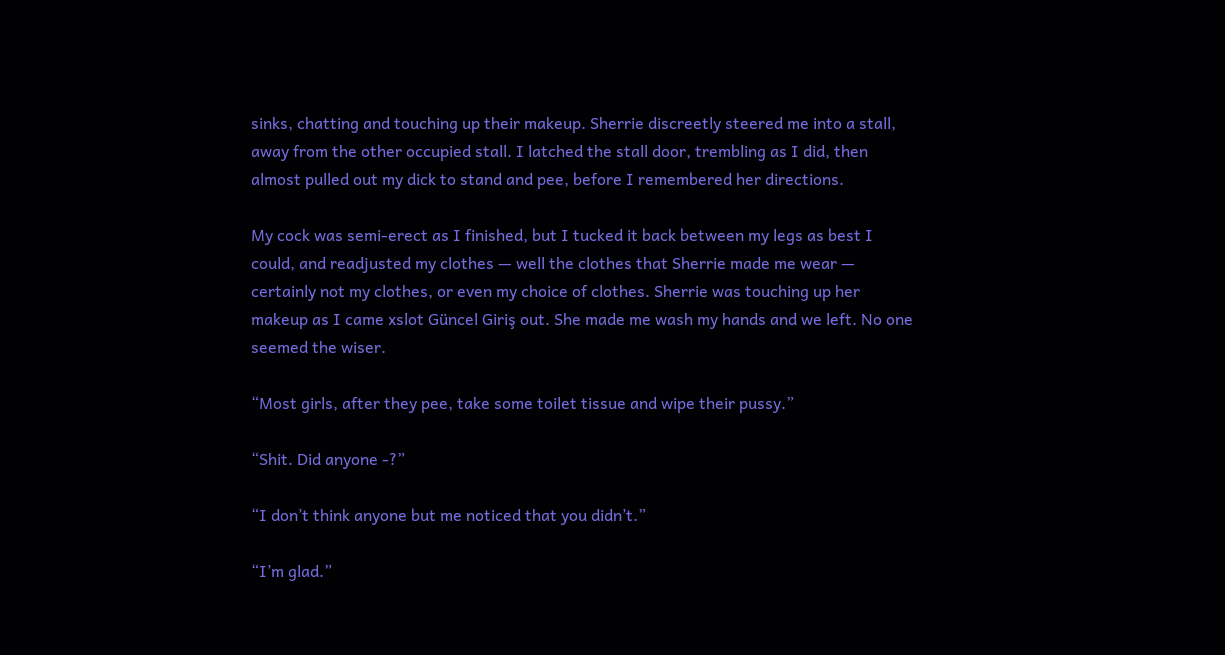sinks, chatting and touching up their makeup. Sherrie discreetly steered me into a stall, away from the other occupied stall. I latched the stall door, trembling as I did, then almost pulled out my dick to stand and pee, before I remembered her directions.

My cock was semi-erect as I finished, but I tucked it back between my legs as best I could, and readjusted my clothes — well the clothes that Sherrie made me wear — certainly not my clothes, or even my choice of clothes. Sherrie was touching up her makeup as I came xslot Güncel Giriş out. She made me wash my hands and we left. No one seemed the wiser.

“Most girls, after they pee, take some toilet tissue and wipe their pussy.”

“Shit. Did anyone -?”

“I don’t think anyone but me noticed that you didn’t.”

“I’m glad.”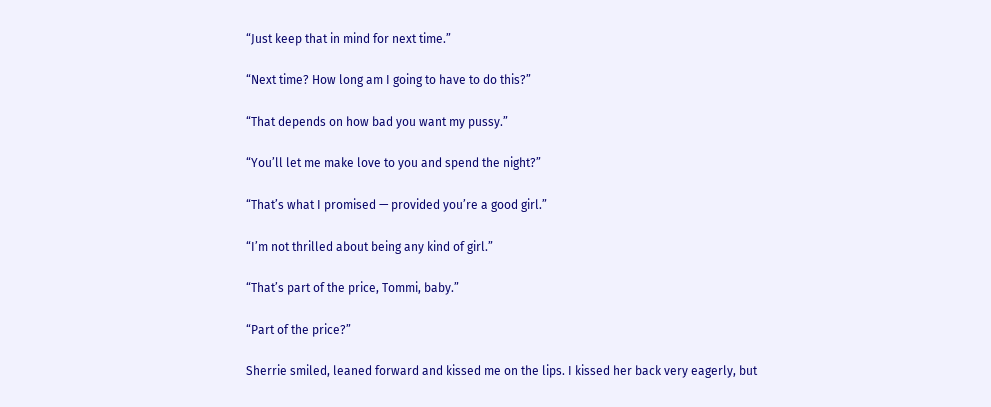“Just keep that in mind for next time.”

“Next time? How long am I going to have to do this?”

“That depends on how bad you want my pussy.”

“You’ll let me make love to you and spend the night?”

“That’s what I promised — provided you’re a good girl.”

“I’m not thrilled about being any kind of girl.”

“That’s part of the price, Tommi, baby.”

“Part of the price?”

Sherrie smiled, leaned forward and kissed me on the lips. I kissed her back very eagerly, but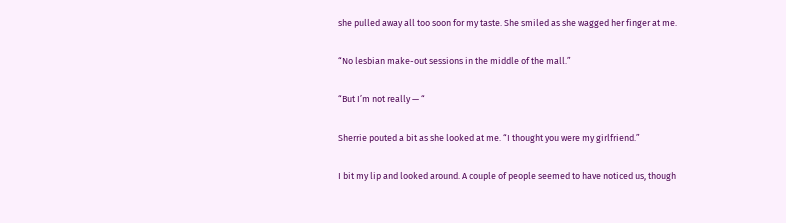she pulled away all too soon for my taste. She smiled as she wagged her finger at me.

“No lesbian make-out sessions in the middle of the mall.”

“But I’m not really — “

Sherrie pouted a bit as she looked at me. “I thought you were my girlfriend.”

I bit my lip and looked around. A couple of people seemed to have noticed us, though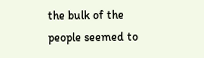the bulk of the people seemed to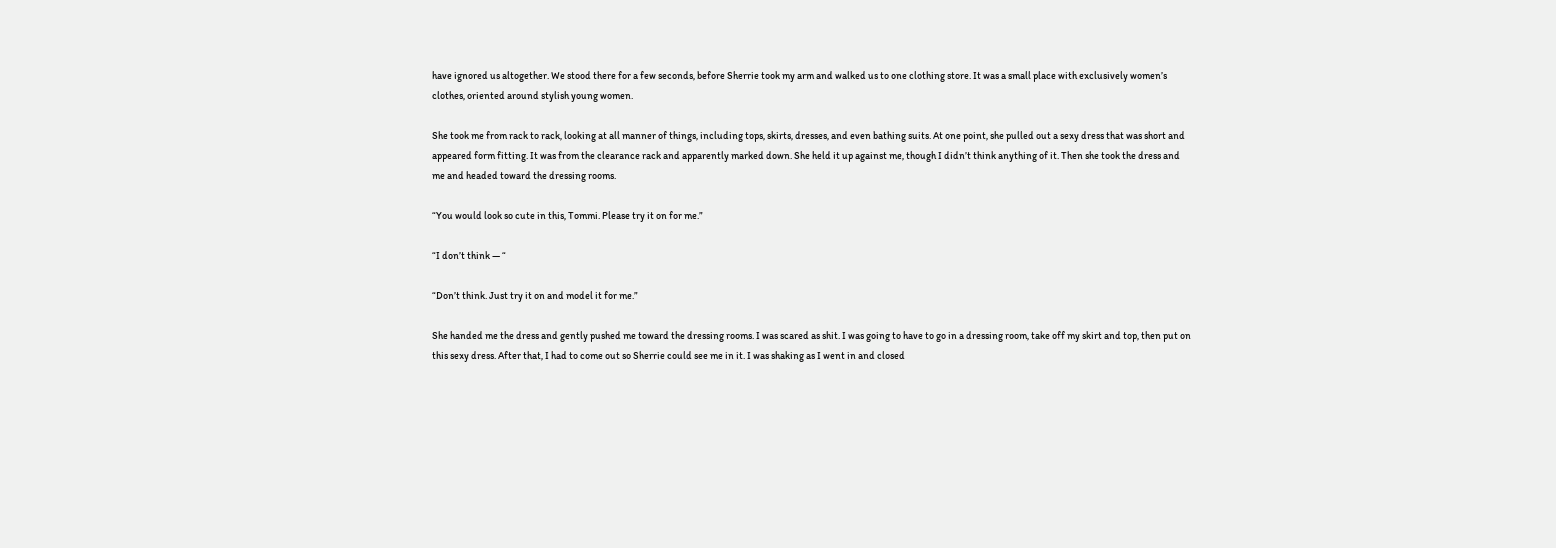have ignored us altogether. We stood there for a few seconds, before Sherrie took my arm and walked us to one clothing store. It was a small place with exclusively women’s clothes, oriented around stylish young women.

She took me from rack to rack, looking at all manner of things, including tops, skirts, dresses, and even bathing suits. At one point, she pulled out a sexy dress that was short and appeared form fitting. It was from the clearance rack and apparently marked down. She held it up against me, though I didn’t think anything of it. Then she took the dress and me and headed toward the dressing rooms.

“You would look so cute in this, Tommi. Please try it on for me.”

“I don’t think — “

“Don’t think. Just try it on and model it for me.”

She handed me the dress and gently pushed me toward the dressing rooms. I was scared as shit. I was going to have to go in a dressing room, take off my skirt and top, then put on this sexy dress. After that, I had to come out so Sherrie could see me in it. I was shaking as I went in and closed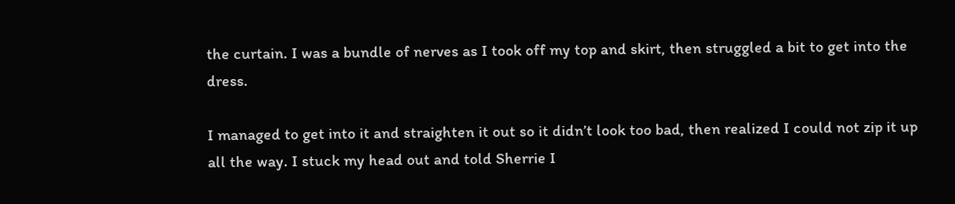the curtain. I was a bundle of nerves as I took off my top and skirt, then struggled a bit to get into the dress.

I managed to get into it and straighten it out so it didn’t look too bad, then realized I could not zip it up all the way. I stuck my head out and told Sherrie I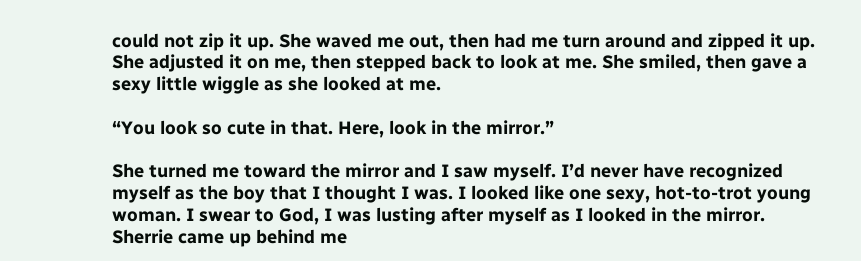could not zip it up. She waved me out, then had me turn around and zipped it up. She adjusted it on me, then stepped back to look at me. She smiled, then gave a sexy little wiggle as she looked at me.

“You look so cute in that. Here, look in the mirror.”

She turned me toward the mirror and I saw myself. I’d never have recognized myself as the boy that I thought I was. I looked like one sexy, hot-to-trot young woman. I swear to God, I was lusting after myself as I looked in the mirror. Sherrie came up behind me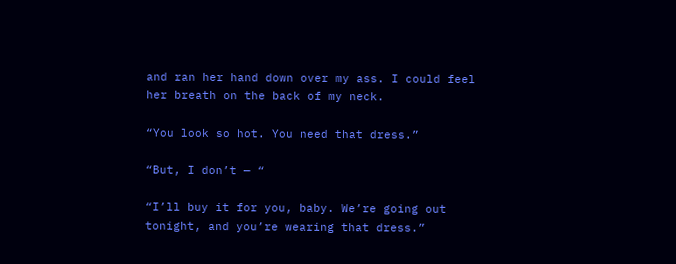and ran her hand down over my ass. I could feel her breath on the back of my neck.

“You look so hot. You need that dress.”

“But, I don’t — “

“I’ll buy it for you, baby. We’re going out tonight, and you’re wearing that dress.”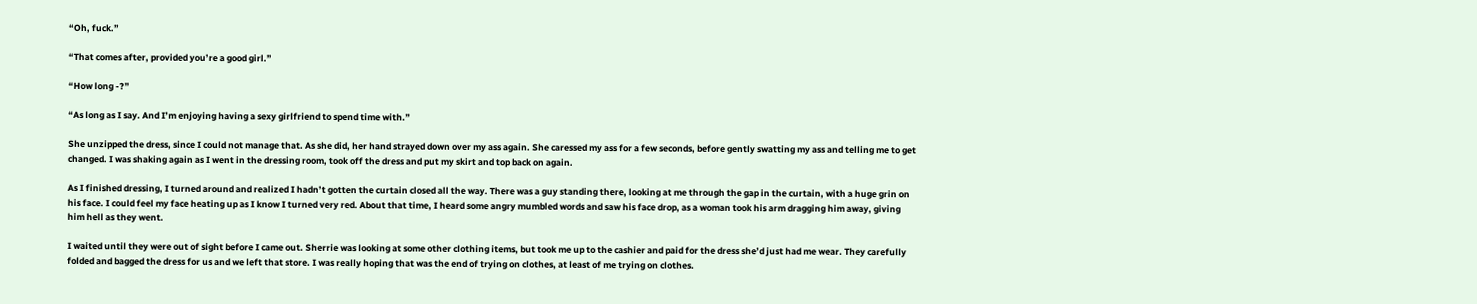“Oh, fuck.”

“That comes after, provided you’re a good girl.”

“How long -?”

“As long as I say. And I’m enjoying having a sexy girlfriend to spend time with.”

She unzipped the dress, since I could not manage that. As she did, her hand strayed down over my ass again. She caressed my ass for a few seconds, before gently swatting my ass and telling me to get changed. I was shaking again as I went in the dressing room, took off the dress and put my skirt and top back on again.

As I finished dressing, I turned around and realized I hadn’t gotten the curtain closed all the way. There was a guy standing there, looking at me through the gap in the curtain, with a huge grin on his face. I could feel my face heating up as I know I turned very red. About that time, I heard some angry mumbled words and saw his face drop, as a woman took his arm dragging him away, giving him hell as they went.

I waited until they were out of sight before I came out. Sherrie was looking at some other clothing items, but took me up to the cashier and paid for the dress she’d just had me wear. They carefully folded and bagged the dress for us and we left that store. I was really hoping that was the end of trying on clothes, at least of me trying on clothes.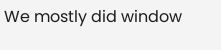We mostly did window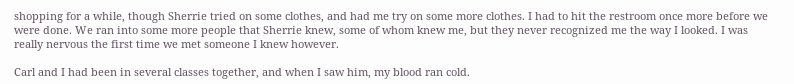shopping for a while, though Sherrie tried on some clothes, and had me try on some more clothes. I had to hit the restroom once more before we were done. We ran into some more people that Sherrie knew, some of whom knew me, but they never recognized me the way I looked. I was really nervous the first time we met someone I knew however.

Carl and I had been in several classes together, and when I saw him, my blood ran cold.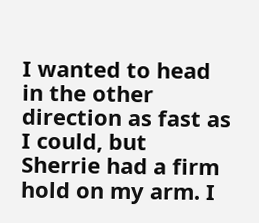I wanted to head in the other direction as fast as I could, but Sherrie had a firm hold on my arm. I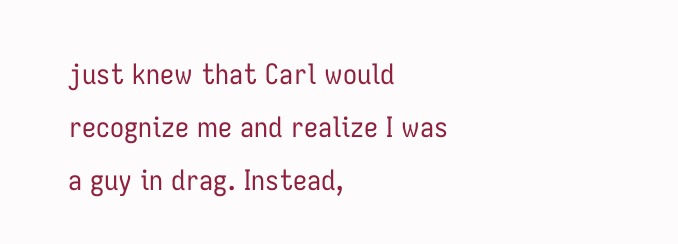just knew that Carl would recognize me and realize I was a guy in drag. Instead,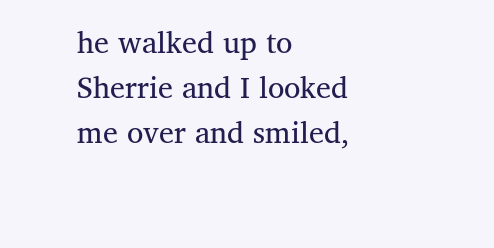he walked up to Sherrie and I looked me over and smiled,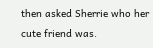then asked Sherrie who her cute friend was.